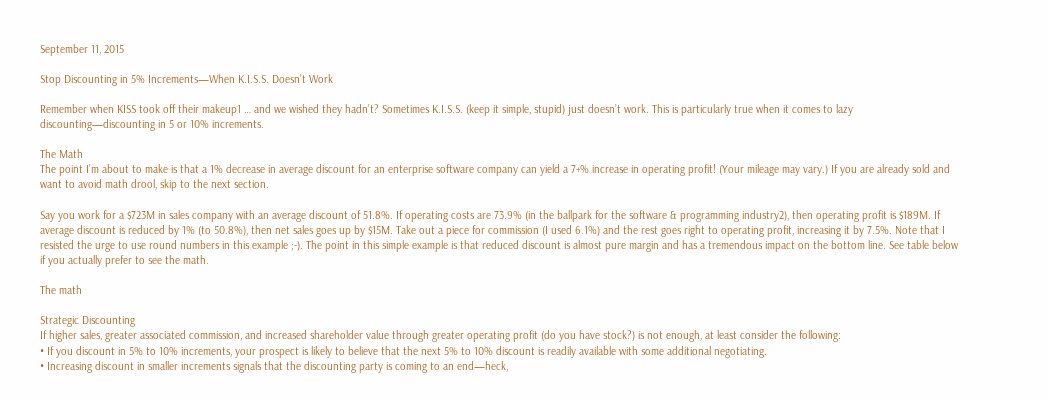September 11, 2015

Stop Discounting in 5% Increments—When K.I.S.S. Doesn’t Work

Remember when KISS took off their makeup1 … and we wished they hadn’t? Sometimes K.I.S.S. (keep it simple, stupid) just doesn’t work. This is particularly true when it comes to lazy discounting—discounting in 5 or 10% increments.

The Math
The point I’m about to make is that a 1% decrease in average discount for an enterprise software company can yield a 7+% increase in operating profit! (Your mileage may vary.) If you are already sold and want to avoid math drool, skip to the next section.

Say you work for a $723M in sales company with an average discount of 51.8%. If operating costs are 73.9% (in the ballpark for the software & programming industry2), then operating profit is $189M. If average discount is reduced by 1% (to 50.8%), then net sales goes up by $15M. Take out a piece for commission (I used 6.1%) and the rest goes right to operating profit, increasing it by 7.5%. Note that I resisted the urge to use round numbers in this example ;-). The point in this simple example is that reduced discount is almost pure margin and has a tremendous impact on the bottom line. See table below if you actually prefer to see the math.

The math

Strategic Discounting
If higher sales, greater associated commission, and increased shareholder value through greater operating profit (do you have stock?) is not enough, at least consider the following:
• If you discount in 5% to 10% increments, your prospect is likely to believe that the next 5% to 10% discount is readily available with some additional negotiating.
• Increasing discount in smaller increments signals that the discounting party is coming to an end—heck,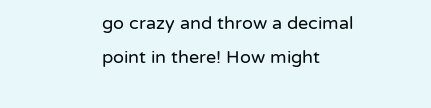go crazy and throw a decimal point in there! How might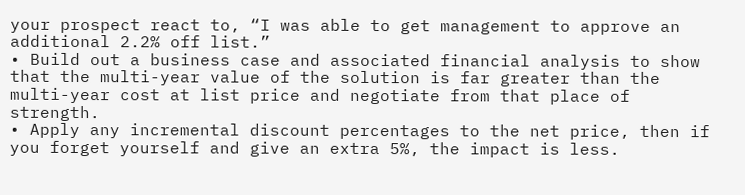your prospect react to, “I was able to get management to approve an additional 2.2% off list.”
• Build out a business case and associated financial analysis to show that the multi-year value of the solution is far greater than the multi-year cost at list price and negotiate from that place of strength.
• Apply any incremental discount percentages to the net price, then if you forget yourself and give an extra 5%, the impact is less.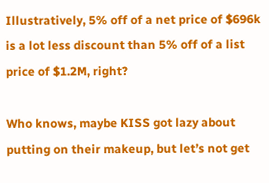Illustratively, 5% off of a net price of $696k is a lot less discount than 5% off of a list price of $1.2M, right?

Who knows, maybe KISS got lazy about putting on their makeup, but let’s not get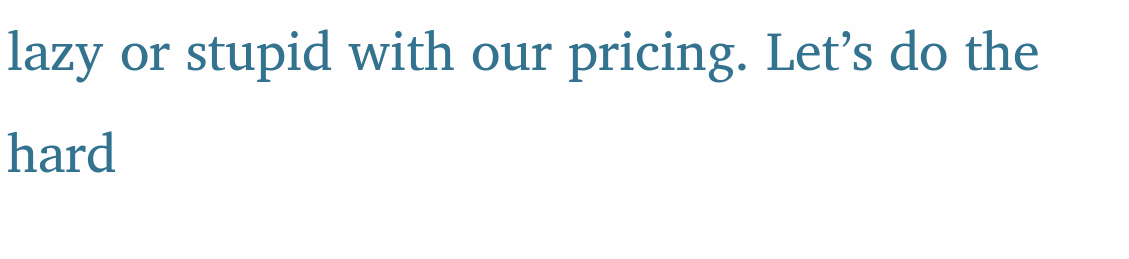lazy or stupid with our pricing. Let’s do the hard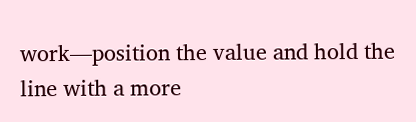work—position the value and hold the line with a more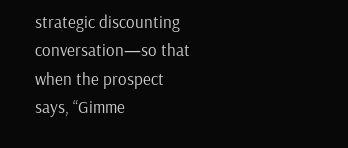strategic discounting conversation—so that when the prospect says, “Gimme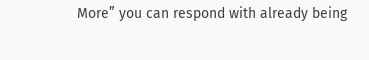More” you can respond with already being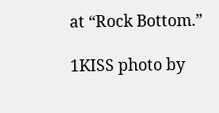at “Rock Bottom.”

1KISS photo by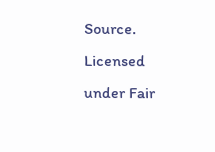Source. Licensed under Fair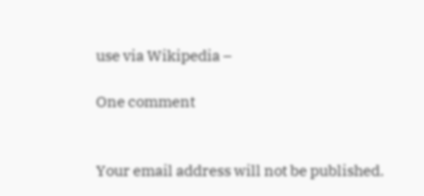use via Wikipedia –

One comment


Your email address will not be published.